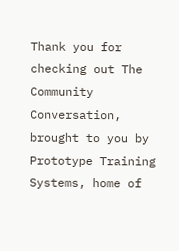Thank you for checking out The Community Conversation, brought to you by Prototype Training Systems, home of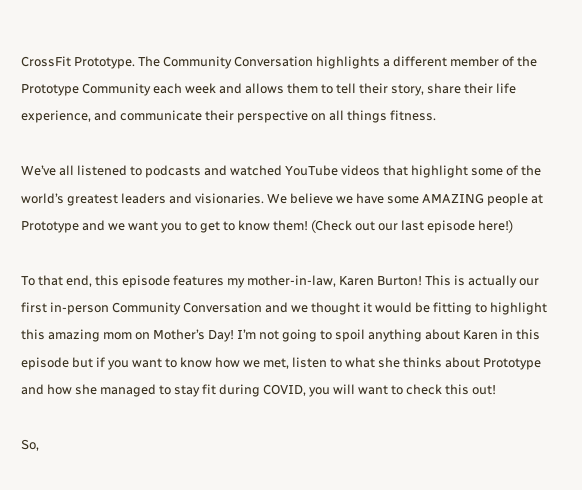CrossFit Prototype. The Community Conversation highlights a different member of the Prototype Community each week and allows them to tell their story, share their life experience, and communicate their perspective on all things fitness.

We’ve all listened to podcasts and watched YouTube videos that highlight some of the world’s greatest leaders and visionaries. We believe we have some AMAZING people at Prototype and we want you to get to know them! (Check out our last episode here!)

To that end, this episode features my mother-in-law, Karen Burton! This is actually our first in-person Community Conversation and we thought it would be fitting to highlight this amazing mom on Mother’s Day! I’m not going to spoil anything about Karen in this episode but if you want to know how we met, listen to what she thinks about Prototype and how she managed to stay fit during COVID, you will want to check this out!

So,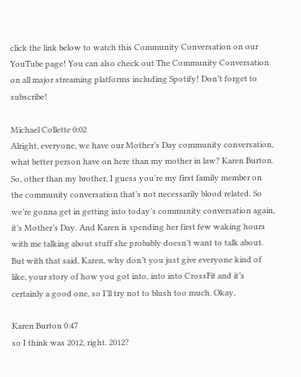click the link below to watch this Community Conversation on our YouTube page! You can also check out The Community Conversation on all major streaming platforms including Spotify! Don’t forget to subscribe!

Michael Collette 0:02
Alright, everyone, we have our Mother’s Day community conversation, what better person have on here than my mother in law? Karen Burton. So, other than my brother, I guess you’re my first family member on the community conversation that’s not necessarily blood related. So we’re gonna get in getting into today’s community conversation again, it’s Mother’s Day. And Karen is spending her first few waking hours with me talking about stuff she probably doesn’t want to talk about. But with that said, Karen, why don’t you just give everyone kind of like, your story of how you got into, into into CrossFit and it’s certainly a good one, so I’ll try not to blush too much. Okay,

Karen Burton 0:47
so I think was 2012, right. 2012?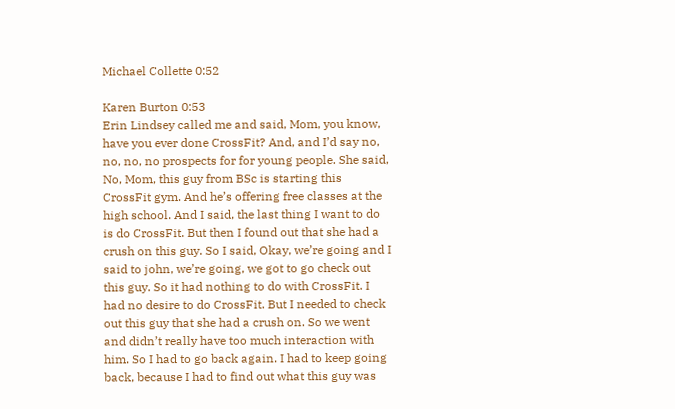Michael Collette 0:52

Karen Burton 0:53
Erin Lindsey called me and said, Mom, you know, have you ever done CrossFit? And, and I’d say no, no, no, no prospects for for young people. She said, No, Mom, this guy from BSc is starting this CrossFit gym. And he’s offering free classes at the high school. And I said, the last thing I want to do is do CrossFit. But then I found out that she had a crush on this guy. So I said, Okay, we’re going and I said to john, we’re going, we got to go check out this guy. So it had nothing to do with CrossFit. I had no desire to do CrossFit. But I needed to check out this guy that she had a crush on. So we went and didn’t really have too much interaction with him. So I had to go back again. I had to keep going back, because I had to find out what this guy was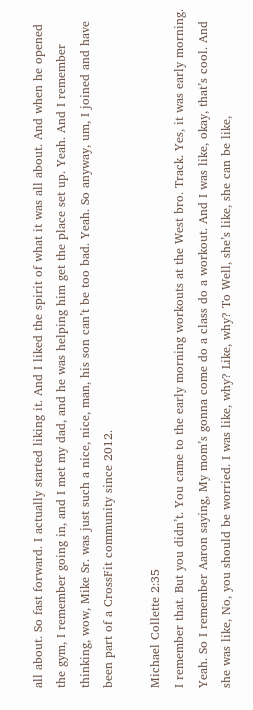all about. So fast forward. I actually started liking it. And I liked the spirit of what it was all about. And when he opened the gym, I remember going in, and I met my dad, and he was helping him get the place set up. Yeah. And I remember thinking, wow, Mike Sr. was just such a nice, nice, man, his son can’t be too bad. Yeah. So anyway, um, I joined and have been part of a CrossFit community since 2012.

Michael Collette 2:35
I remember that. But you didn’t. You came to the early morning workouts at the West bro. Track. Yes, it was early morning. Yeah. So I remember Aaron saying, My mom’s gonna come do a class do a workout. And I was like, okay, that’s cool. And she was like, No, you should be worried. I was like, why? Like, why? To Well, she’s like, she can be like,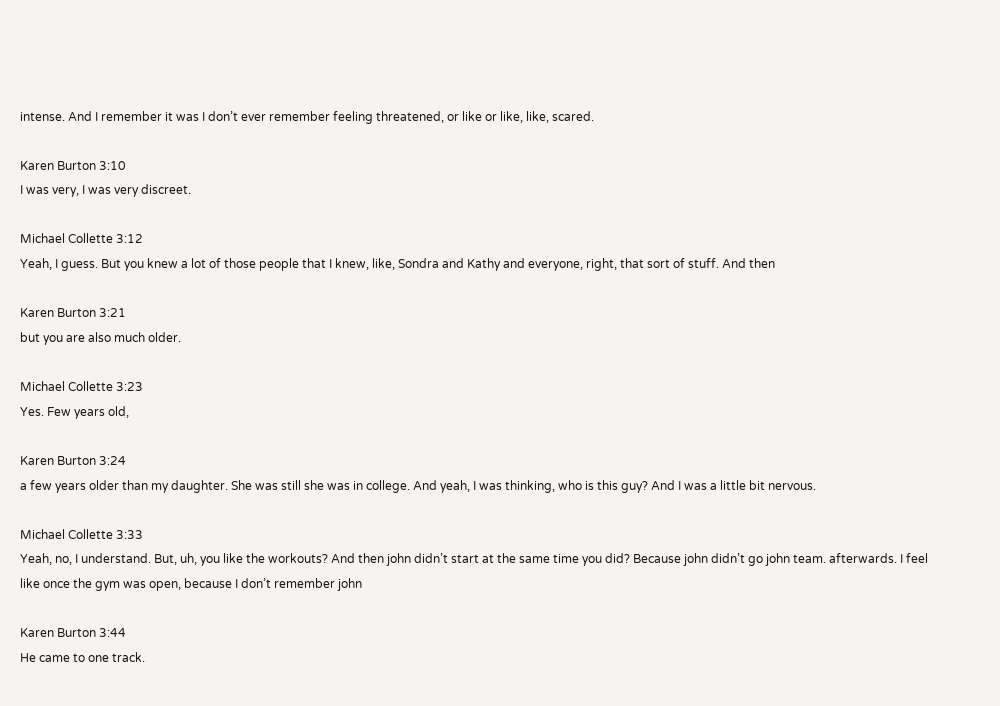intense. And I remember it was I don’t ever remember feeling threatened, or like or like, like, scared.

Karen Burton 3:10
I was very, I was very discreet.

Michael Collette 3:12
Yeah, I guess. But you knew a lot of those people that I knew, like, Sondra and Kathy and everyone, right, that sort of stuff. And then

Karen Burton 3:21
but you are also much older.

Michael Collette 3:23
Yes. Few years old,

Karen Burton 3:24
a few years older than my daughter. She was still she was in college. And yeah, I was thinking, who is this guy? And I was a little bit nervous.

Michael Collette 3:33
Yeah, no, I understand. But, uh, you like the workouts? And then john didn’t start at the same time you did? Because john didn’t go john team. afterwards. I feel like once the gym was open, because I don’t remember john

Karen Burton 3:44
He came to one track.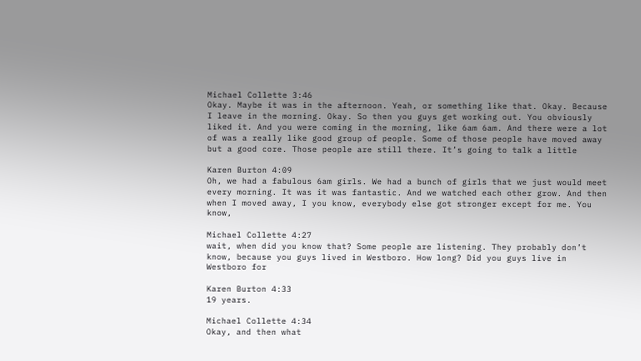Michael Collette 3:46
Okay. Maybe it was in the afternoon. Yeah, or something like that. Okay. Because I leave in the morning. Okay. So then you guys get working out. You obviously liked it. And you were coming in the morning, like 6am 6am. And there were a lot of was a really like good group of people. Some of those people have moved away but a good core. Those people are still there. It’s going to talk a little

Karen Burton 4:09
Oh, we had a fabulous 6am girls. We had a bunch of girls that we just would meet every morning. It was it was fantastic. And we watched each other grow. And then when I moved away, I you know, everybody else got stronger except for me. You know,

Michael Collette 4:27
wait, when did you know that? Some people are listening. They probably don’t know, because you guys lived in Westboro. How long? Did you guys live in Westboro for

Karen Burton 4:33
19 years.

Michael Collette 4:34
Okay, and then what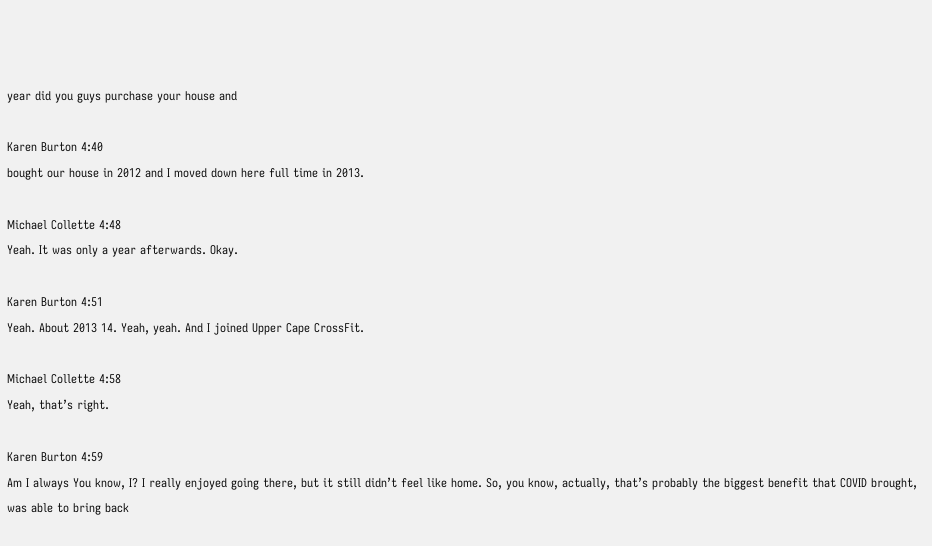year did you guys purchase your house and

Karen Burton 4:40
bought our house in 2012 and I moved down here full time in 2013.

Michael Collette 4:48
Yeah. It was only a year afterwards. Okay.

Karen Burton 4:51
Yeah. About 2013 14. Yeah, yeah. And I joined Upper Cape CrossFit.

Michael Collette 4:58
Yeah, that’s right.

Karen Burton 4:59
Am I always You know, I? I really enjoyed going there, but it still didn’t feel like home. So, you know, actually, that’s probably the biggest benefit that COVID brought, was able to bring back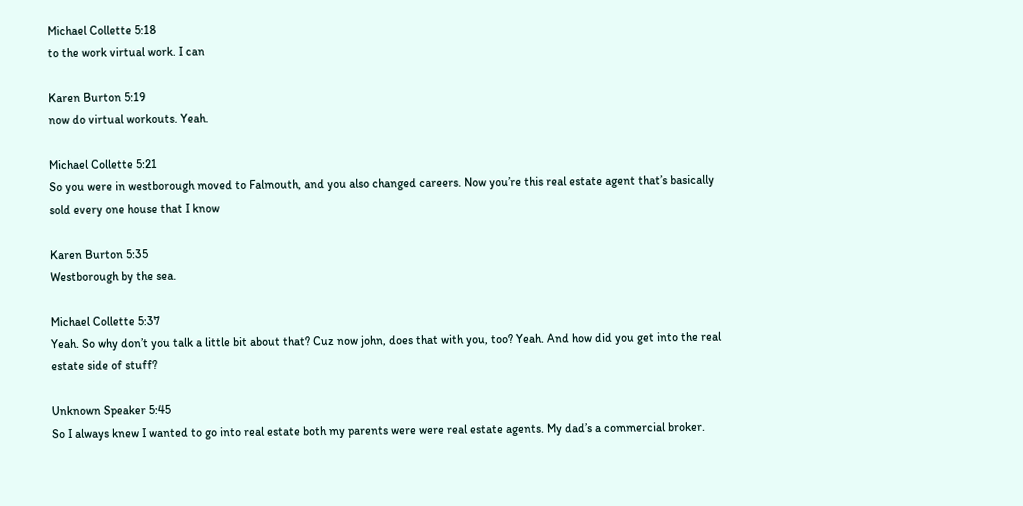Michael Collette 5:18
to the work virtual work. I can

Karen Burton 5:19
now do virtual workouts. Yeah.

Michael Collette 5:21
So you were in westborough moved to Falmouth, and you also changed careers. Now you’re this real estate agent that’s basically sold every one house that I know

Karen Burton 5:35
Westborough by the sea.

Michael Collette 5:37
Yeah. So why don’t you talk a little bit about that? Cuz now john, does that with you, too? Yeah. And how did you get into the real estate side of stuff?

Unknown Speaker 5:45
So I always knew I wanted to go into real estate both my parents were were real estate agents. My dad’s a commercial broker.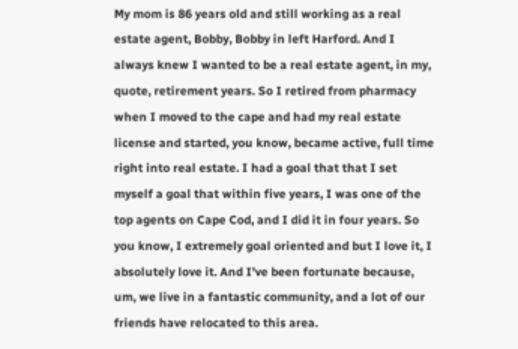My mom is 86 years old and still working as a real estate agent, Bobby, Bobby in left Harford. And I always knew I wanted to be a real estate agent, in my, quote, retirement years. So I retired from pharmacy when I moved to the cape and had my real estate license and started, you know, became active, full time right into real estate. I had a goal that that I set myself a goal that within five years, I was one of the top agents on Cape Cod, and I did it in four years. So you know, I extremely goal oriented and but I love it, I absolutely love it. And I’ve been fortunate because, um, we live in a fantastic community, and a lot of our friends have relocated to this area.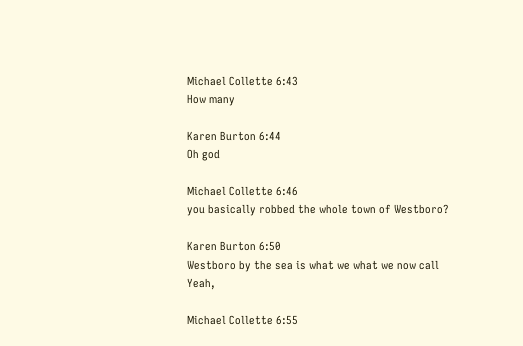Michael Collette 6:43
How many

Karen Burton 6:44
Oh god

Michael Collette 6:46
you basically robbed the whole town of Westboro?

Karen Burton 6:50
Westboro by the sea is what we what we now call Yeah,

Michael Collette 6:55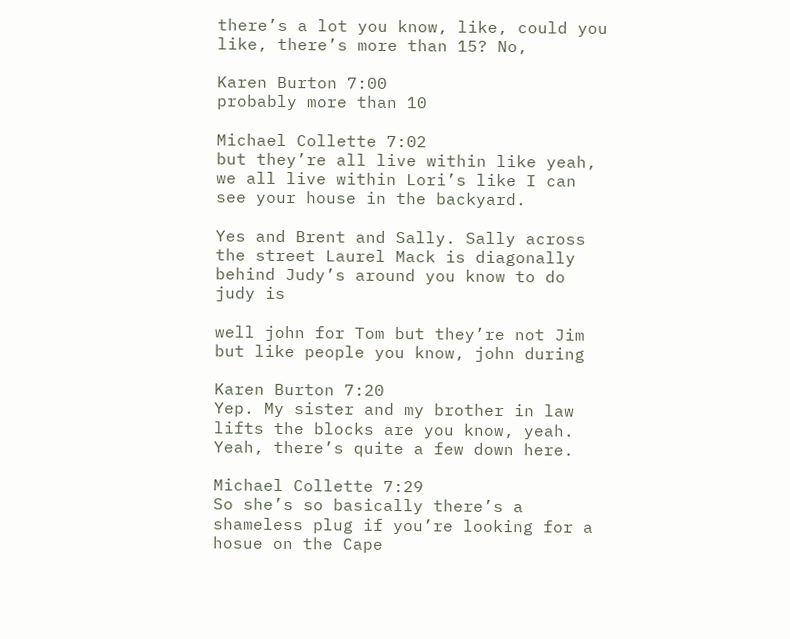there’s a lot you know, like, could you like, there’s more than 15? No,

Karen Burton 7:00
probably more than 10

Michael Collette 7:02
but they’re all live within like yeah, we all live within Lori’s like I can see your house in the backyard.

Yes and Brent and Sally. Sally across the street Laurel Mack is diagonally behind Judy’s around you know to do judy is

well john for Tom but they’re not Jim but like people you know, john during

Karen Burton 7:20
Yep. My sister and my brother in law lifts the blocks are you know, yeah. Yeah, there’s quite a few down here.

Michael Collette 7:29
So she’s so basically there’s a shameless plug if you’re looking for a hosue on the Cape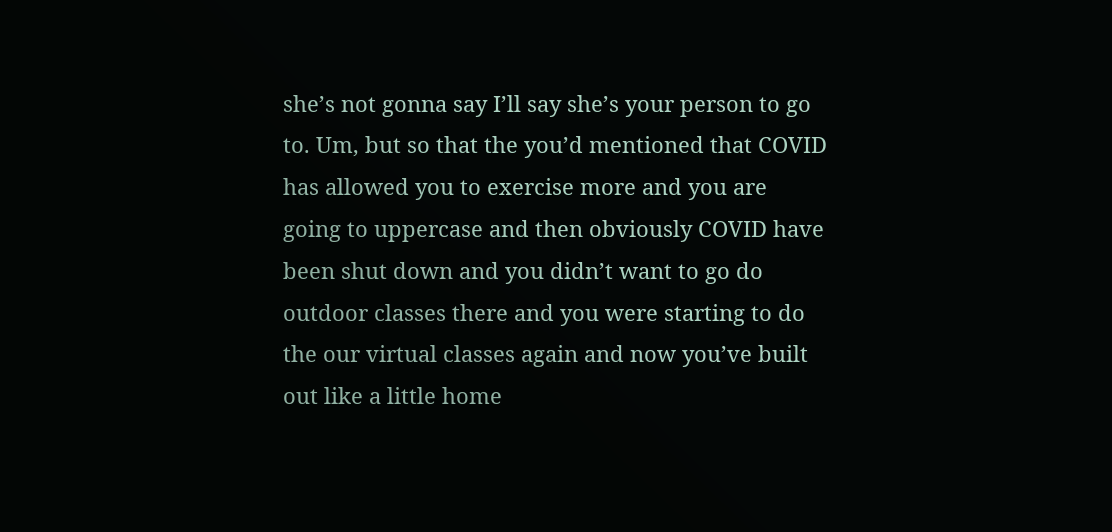she’s not gonna say I’ll say she’s your person to go to. Um, but so that the you’d mentioned that COVID has allowed you to exercise more and you are going to uppercase and then obviously COVID have been shut down and you didn’t want to go do outdoor classes there and you were starting to do the our virtual classes again and now you’ve built out like a little home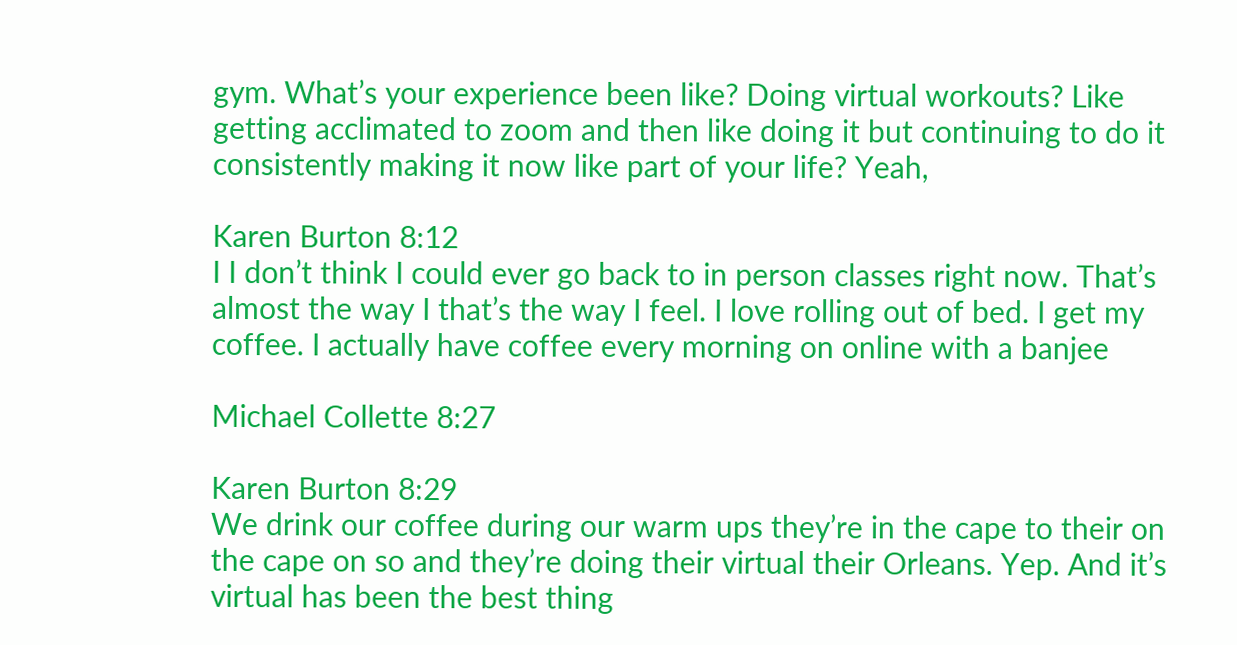gym. What’s your experience been like? Doing virtual workouts? Like getting acclimated to zoom and then like doing it but continuing to do it consistently making it now like part of your life? Yeah,

Karen Burton 8:12
I I don’t think I could ever go back to in person classes right now. That’s almost the way I that’s the way I feel. I love rolling out of bed. I get my coffee. I actually have coffee every morning on online with a banjee

Michael Collette 8:27

Karen Burton 8:29
We drink our coffee during our warm ups they’re in the cape to their on the cape on so and they’re doing their virtual their Orleans. Yep. And it’s virtual has been the best thing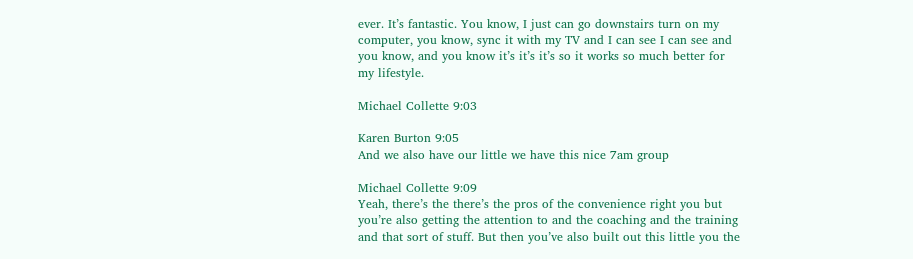ever. It’s fantastic. You know, I just can go downstairs turn on my computer, you know, sync it with my TV and I can see I can see and you know, and you know it’s it’s it’s so it works so much better for my lifestyle.

Michael Collette 9:03

Karen Burton 9:05
And we also have our little we have this nice 7am group

Michael Collette 9:09
Yeah, there’s the there’s the pros of the convenience right you but you’re also getting the attention to and the coaching and the training and that sort of stuff. But then you’ve also built out this little you the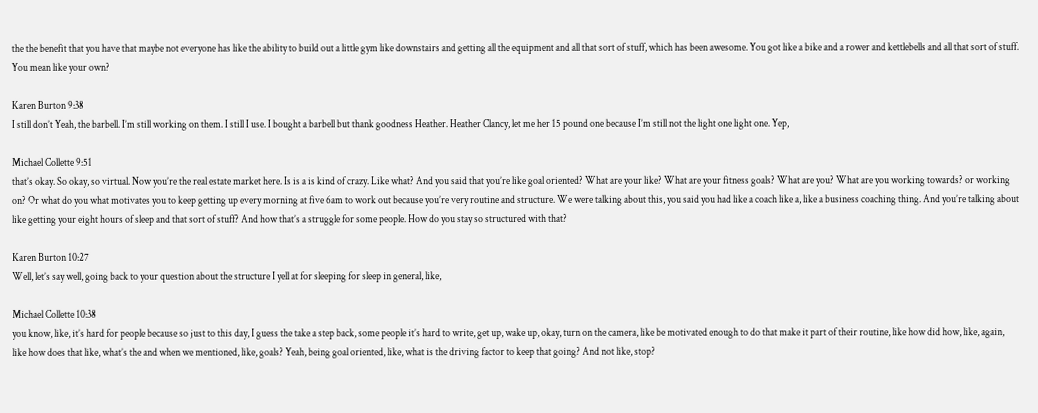the the benefit that you have that maybe not everyone has like the ability to build out a little gym like downstairs and getting all the equipment and all that sort of stuff, which has been awesome. You got like a bike and a rower and kettlebells and all that sort of stuff. You mean like your own?

Karen Burton 9:38
I still don’t Yeah, the barbell. I’m still working on them. I still I use. I bought a barbell but thank goodness Heather. Heather Clancy, let me her 15 pound one because I’m still not the light one light one. Yep,

Michael Collette 9:51
that’s okay. So okay, so virtual. Now you’re the real estate market here. Is is a is kind of crazy. Like what? And you said that you’re like goal oriented? What are your like? What are your fitness goals? What are you? What are you working towards? or working on? Or what do you what motivates you to keep getting up every morning at five 6am to work out because you’re very routine and structure. We were talking about this, you said you had like a coach like a, like a business coaching thing. And you’re talking about like getting your eight hours of sleep and that sort of stuff? And how that’s a struggle for some people. How do you stay so structured with that?

Karen Burton 10:27
Well, let’s say well, going back to your question about the structure I yell at for sleeping for sleep in general, like,

Michael Collette 10:38
you know, like, it’s hard for people because so just to this day, I guess the take a step back, some people it’s hard to write, get up, wake up, okay, turn on the camera, like be motivated enough to do that make it part of their routine, like how did how, like, again, like how does that like, what’s the and when we mentioned, like, goals? Yeah, being goal oriented, like, what is the driving factor to keep that going? And not like, stop?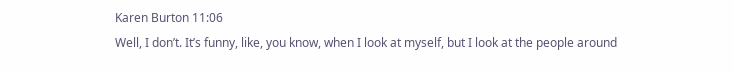Karen Burton 11:06
Well, I don’t. It’s funny, like, you know, when I look at myself, but I look at the people around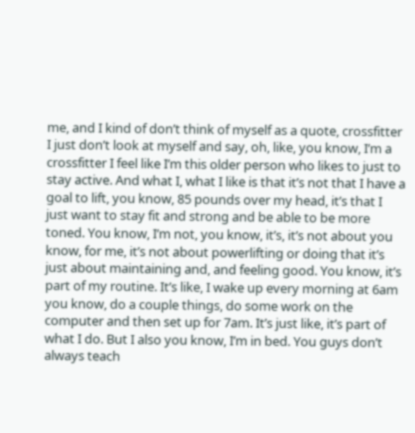me, and I kind of don’t think of myself as a quote, crossfitter I just don’t look at myself and say, oh, like, you know, I’m a crossfitter I feel like I’m this older person who likes to just to stay active. And what I, what I like is that it’s not that I have a goal to lift, you know, 85 pounds over my head, it’s that I just want to stay fit and strong and be able to be more toned. You know, I’m not, you know, it’s, it’s not about you know, for me, it’s not about powerlifting or doing that it’s just about maintaining and, and feeling good. You know, it’s part of my routine. It’s like, I wake up every morning at 6am you know, do a couple things, do some work on the computer and then set up for 7am. It’s just like, it’s part of what I do. But I also you know, I’m in bed. You guys don’t always teach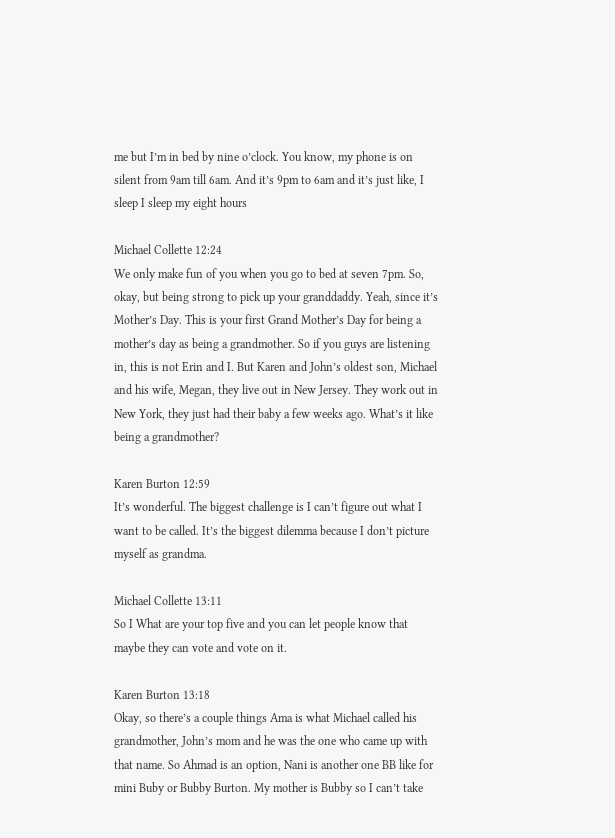me but I’m in bed by nine o’clock. You know, my phone is on silent from 9am till 6am. And it’s 9pm to 6am and it’s just like, I sleep I sleep my eight hours

Michael Collette 12:24
We only make fun of you when you go to bed at seven 7pm. So, okay, but being strong to pick up your granddaddy. Yeah, since it’s Mother’s Day. This is your first Grand Mother’s Day for being a mother’s day as being a grandmother. So if you guys are listening in, this is not Erin and I. But Karen and John’s oldest son, Michael and his wife, Megan, they live out in New Jersey. They work out in New York, they just had their baby a few weeks ago. What’s it like being a grandmother?

Karen Burton 12:59
It’s wonderful. The biggest challenge is I can’t figure out what I want to be called. It’s the biggest dilemma because I don’t picture myself as grandma.

Michael Collette 13:11
So I What are your top five and you can let people know that maybe they can vote and vote on it.

Karen Burton 13:18
Okay, so there’s a couple things Ama is what Michael called his grandmother, John’s mom and he was the one who came up with that name. So Ahmad is an option, Nani is another one BB like for mini Buby or Bubby Burton. My mother is Bubby so I can’t take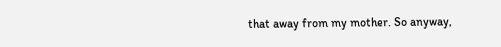that away from my mother. So anyway,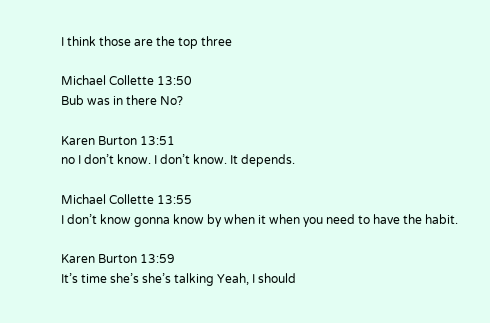I think those are the top three

Michael Collette 13:50
Bub was in there No?

Karen Burton 13:51
no I don’t know. I don’t know. It depends.

Michael Collette 13:55
I don’t know gonna know by when it when you need to have the habit.

Karen Burton 13:59
It’s time she’s she’s talking Yeah, I should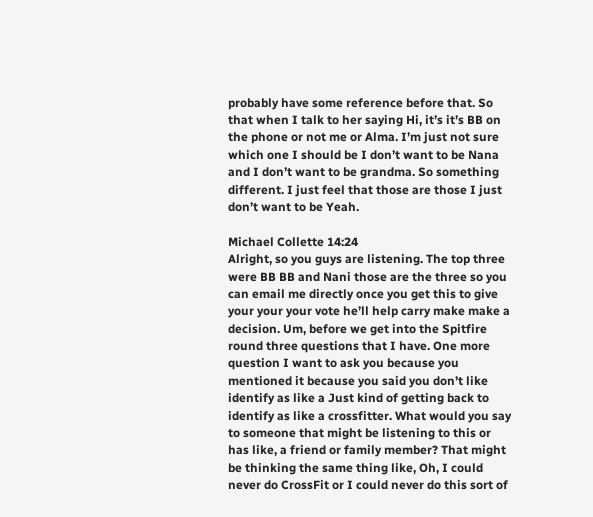probably have some reference before that. So that when I talk to her saying Hi, it’s it’s BB on the phone or not me or Alma. I’m just not sure which one I should be I don’t want to be Nana and I don’t want to be grandma. So something different. I just feel that those are those I just don’t want to be Yeah.

Michael Collette 14:24
Alright, so you guys are listening. The top three were BB BB and Nani those are the three so you can email me directly once you get this to give your your your vote he’ll help carry make make a decision. Um, before we get into the Spitfire round three questions that I have. One more question I want to ask you because you mentioned it because you said you don’t like identify as like a Just kind of getting back to identify as like a crossfitter. What would you say to someone that might be listening to this or has like, a friend or family member? That might be thinking the same thing like, Oh, I could never do CrossFit or I could never do this sort of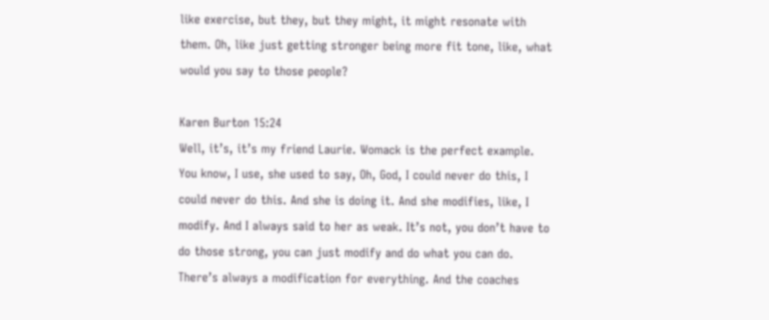like exercise, but they, but they might, it might resonate with them. Oh, like just getting stronger being more fit tone, like, what would you say to those people?

Karen Burton 15:24
Well, it’s, it’s my friend Laurie. Womack is the perfect example. You know, I use, she used to say, Oh, God, I could never do this, I could never do this. And she is doing it. And she modifies, like, I modify. And I always said to her as weak. It’s not, you don’t have to do those strong, you can just modify and do what you can do. There’s always a modification for everything. And the coaches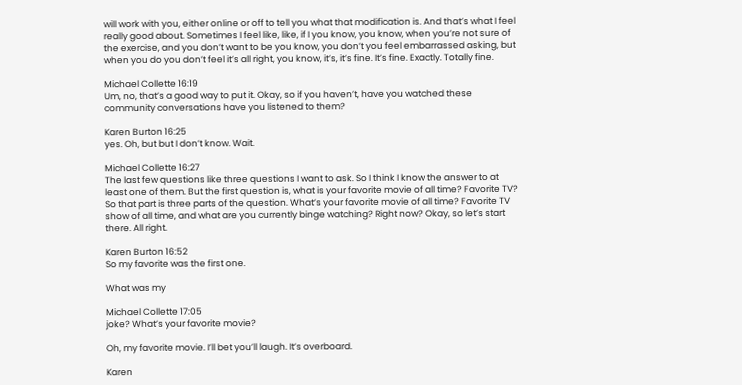will work with you, either online or off to tell you what that modification is. And that’s what I feel really good about. Sometimes I feel like, like, if I you know, you know, when you’re not sure of the exercise, and you don’t want to be you know, you don’t you feel embarrassed asking, but when you do you don’t feel it’s all right, you know, it’s, it’s fine. It’s fine. Exactly. Totally fine.

Michael Collette 16:19
Um, no, that’s a good way to put it. Okay, so if you haven’t, have you watched these community conversations have you listened to them?

Karen Burton 16:25
yes. Oh, but but I don’t know. Wait.

Michael Collette 16:27
The last few questions like three questions I want to ask. So I think I know the answer to at least one of them. But the first question is, what is your favorite movie of all time? Favorite TV? So that part is three parts of the question. What’s your favorite movie of all time? Favorite TV show of all time, and what are you currently binge watching? Right now? Okay, so let’s start there. All right.

Karen Burton 16:52
So my favorite was the first one.

What was my

Michael Collette 17:05
joke? What’s your favorite movie?

Oh, my favorite movie. I’ll bet you’ll laugh. It’s overboard.

Karen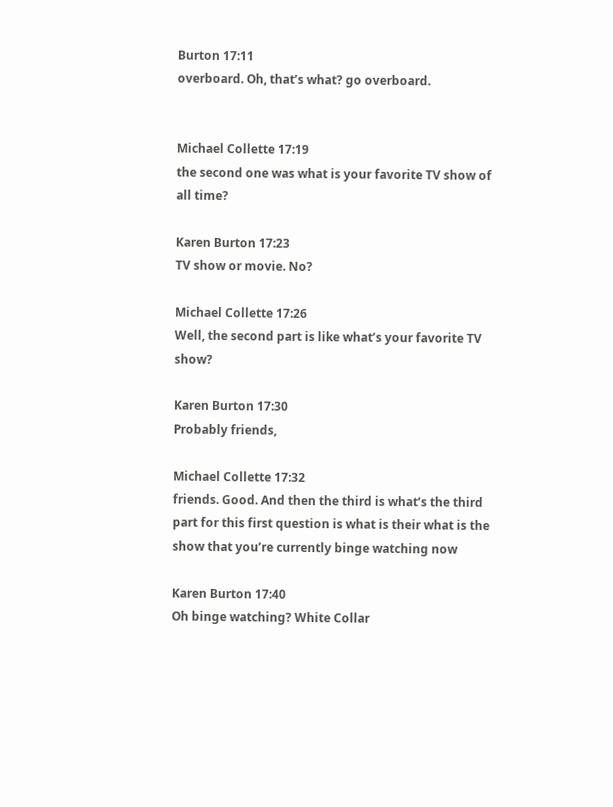Burton 17:11
overboard. Oh, that’s what? go overboard.


Michael Collette 17:19
the second one was what is your favorite TV show of all time?

Karen Burton 17:23
TV show or movie. No?

Michael Collette 17:26
Well, the second part is like what’s your favorite TV show?

Karen Burton 17:30
Probably friends,

Michael Collette 17:32
friends. Good. And then the third is what’s the third part for this first question is what is their what is the show that you’re currently binge watching now

Karen Burton 17:40
Oh binge watching? White Collar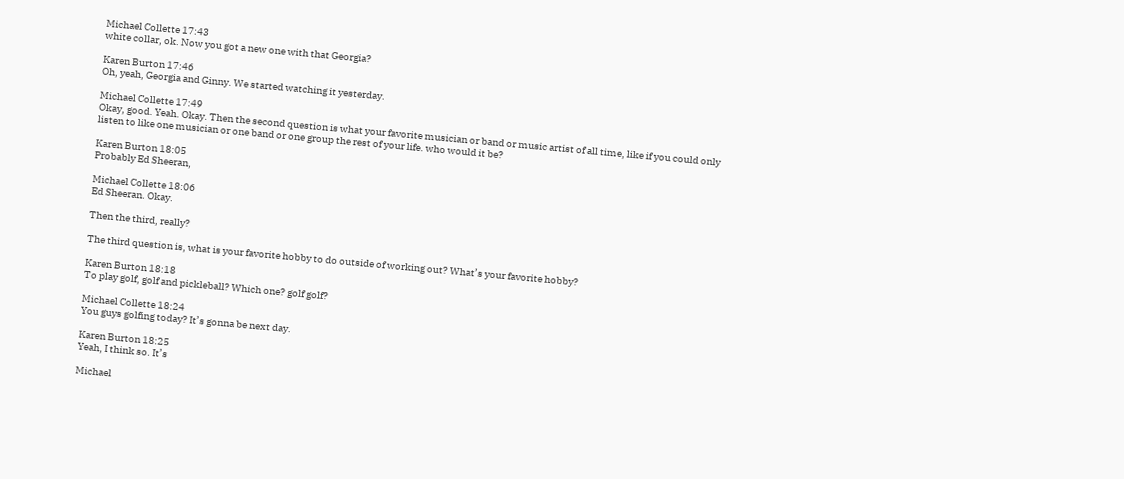Michael Collette 17:43
white collar, ok. Now you got a new one with that Georgia?

Karen Burton 17:46
Oh, yeah, Georgia and Ginny. We started watching it yesterday.

Michael Collette 17:49
Okay, good. Yeah. Okay. Then the second question is what your favorite musician or band or music artist of all time, like if you could only listen to like one musician or one band or one group the rest of your life. who would it be?

Karen Burton 18:05
Probably Ed Sheeran,

Michael Collette 18:06
Ed Sheeran. Okay.

Then the third, really?

The third question is, what is your favorite hobby to do outside of working out? What’s your favorite hobby?

Karen Burton 18:18
To play golf, golf and pickleball? Which one? golf golf?

Michael Collette 18:24
You guys golfing today? It’s gonna be next day.

Karen Burton 18:25
Yeah, I think so. It’s

Michael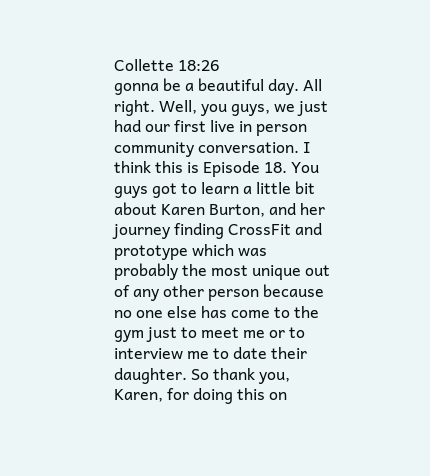Collette 18:26
gonna be a beautiful day. All right. Well, you guys, we just had our first live in person community conversation. I think this is Episode 18. You guys got to learn a little bit about Karen Burton, and her journey finding CrossFit and prototype which was probably the most unique out of any other person because no one else has come to the gym just to meet me or to interview me to date their daughter. So thank you, Karen, for doing this on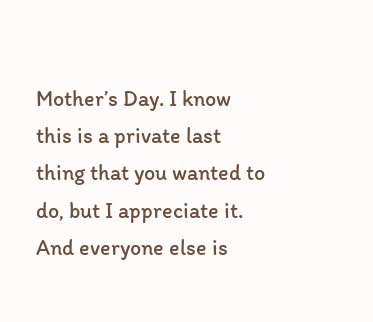Mother’s Day. I know this is a private last thing that you wanted to do, but I appreciate it. And everyone else is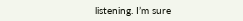listening. I’m sure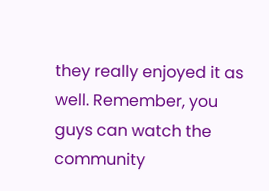they really enjoyed it as well. Remember, you guys can watch the community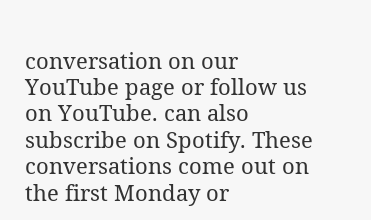conversation on our YouTube page or follow us on YouTube. can also subscribe on Spotify. These conversations come out on the first Monday or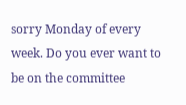sorry Monday of every week. Do you ever want to be on the committee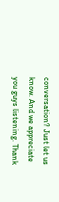conversation? Just let us know. And we appreciate you guys listening. Thank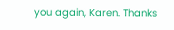you again, Karen. Thanks